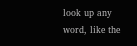look up any word, like the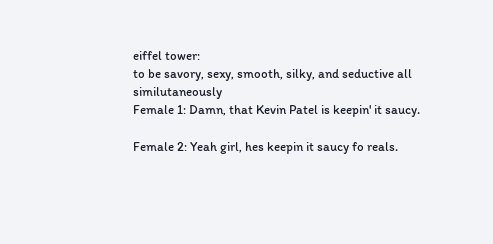eiffel tower:
to be savory, sexy, smooth, silky, and seductive all similutaneously
Female 1: Damn, that Kevin Patel is keepin' it saucy.

Female 2: Yeah girl, hes keepin it saucy fo reals.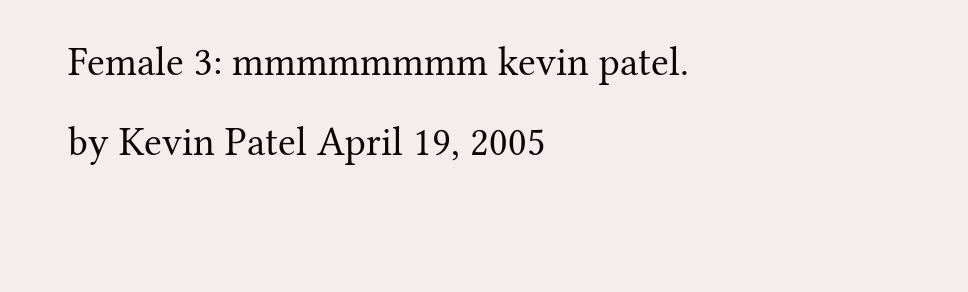Female 3: mmmmmmmm kevin patel.
by Kevin Patel April 19, 2005